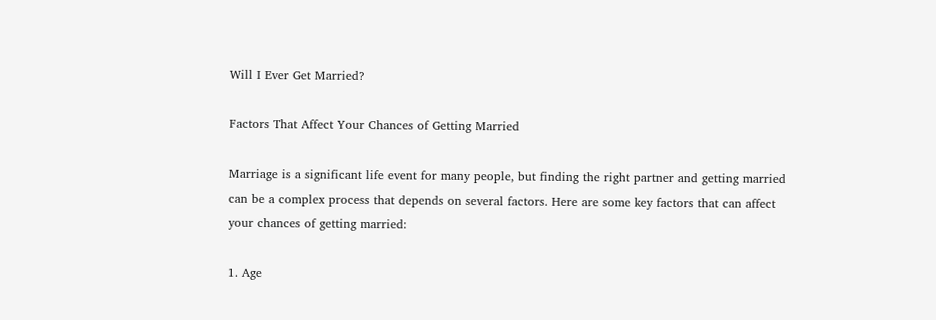Will I Ever Get Married?

Factors That Affect Your Chances of Getting Married

Marriage is a significant life event for many people, but finding the right partner and getting married can be a complex process that depends on several factors. Here are some key factors that can affect your chances of getting married:

1. Age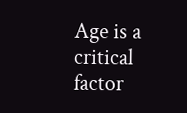Age is a critical factor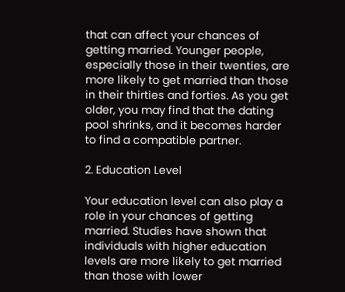that can affect your chances of getting married. Younger people, especially those in their twenties, are more likely to get married than those in their thirties and forties. As you get older, you may find that the dating pool shrinks, and it becomes harder to find a compatible partner.

2. Education Level

Your education level can also play a role in your chances of getting married. Studies have shown that individuals with higher education levels are more likely to get married than those with lower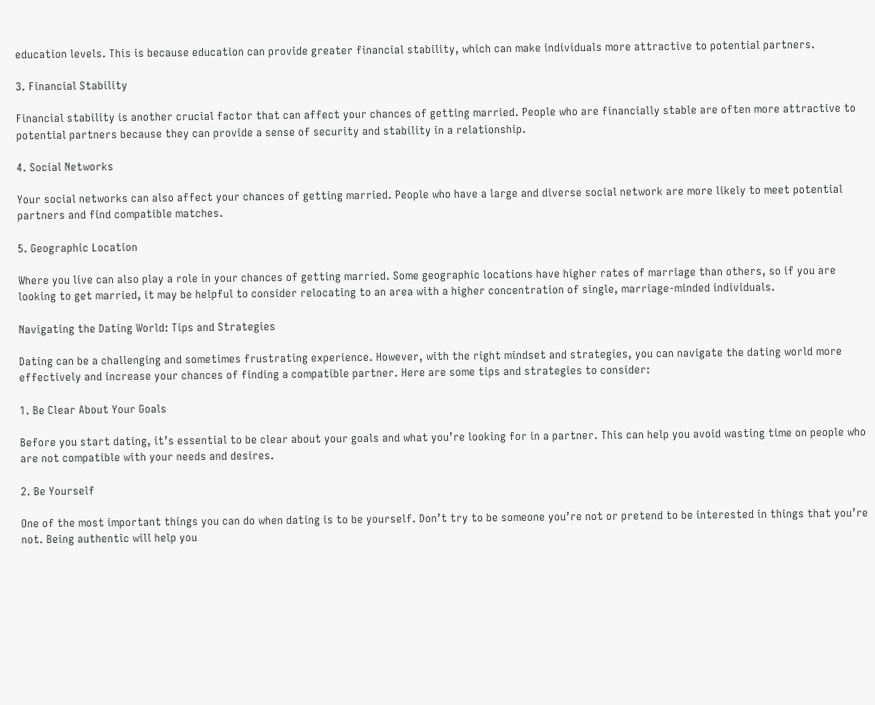education levels. This is because education can provide greater financial stability, which can make individuals more attractive to potential partners.

3. Financial Stability

Financial stability is another crucial factor that can affect your chances of getting married. People who are financially stable are often more attractive to potential partners because they can provide a sense of security and stability in a relationship.

4. Social Networks

Your social networks can also affect your chances of getting married. People who have a large and diverse social network are more likely to meet potential partners and find compatible matches.

5. Geographic Location

Where you live can also play a role in your chances of getting married. Some geographic locations have higher rates of marriage than others, so if you are looking to get married, it may be helpful to consider relocating to an area with a higher concentration of single, marriage-minded individuals.

Navigating the Dating World: Tips and Strategies

Dating can be a challenging and sometimes frustrating experience. However, with the right mindset and strategies, you can navigate the dating world more effectively and increase your chances of finding a compatible partner. Here are some tips and strategies to consider:

1. Be Clear About Your Goals

Before you start dating, it’s essential to be clear about your goals and what you’re looking for in a partner. This can help you avoid wasting time on people who are not compatible with your needs and desires.

2. Be Yourself

One of the most important things you can do when dating is to be yourself. Don’t try to be someone you’re not or pretend to be interested in things that you’re not. Being authentic will help you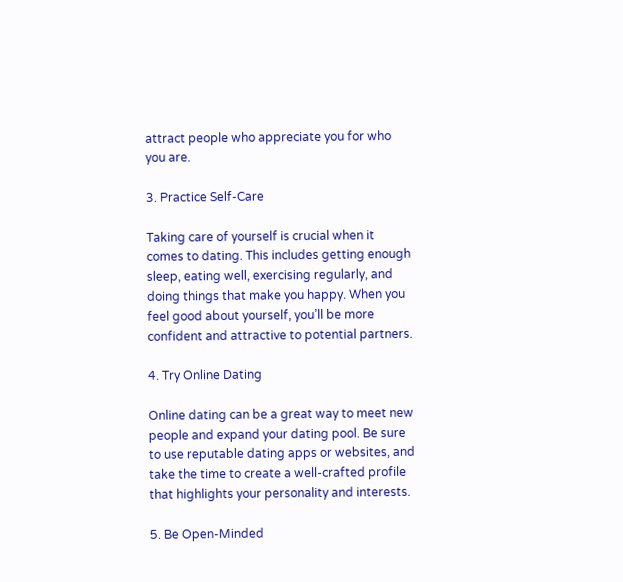attract people who appreciate you for who you are.

3. Practice Self-Care

Taking care of yourself is crucial when it comes to dating. This includes getting enough sleep, eating well, exercising regularly, and doing things that make you happy. When you feel good about yourself, you’ll be more confident and attractive to potential partners.

4. Try Online Dating

Online dating can be a great way to meet new people and expand your dating pool. Be sure to use reputable dating apps or websites, and take the time to create a well-crafted profile that highlights your personality and interests.

5. Be Open-Minded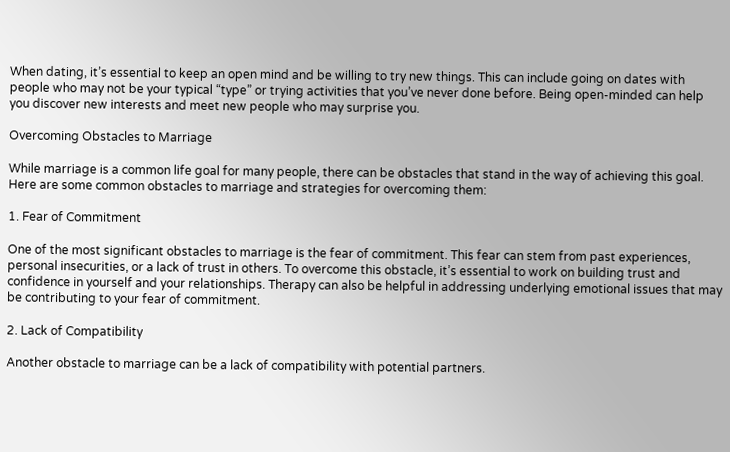When dating, it’s essential to keep an open mind and be willing to try new things. This can include going on dates with people who may not be your typical “type” or trying activities that you’ve never done before. Being open-minded can help you discover new interests and meet new people who may surprise you.

Overcoming Obstacles to Marriage

While marriage is a common life goal for many people, there can be obstacles that stand in the way of achieving this goal. Here are some common obstacles to marriage and strategies for overcoming them:

1. Fear of Commitment

One of the most significant obstacles to marriage is the fear of commitment. This fear can stem from past experiences, personal insecurities, or a lack of trust in others. To overcome this obstacle, it’s essential to work on building trust and confidence in yourself and your relationships. Therapy can also be helpful in addressing underlying emotional issues that may be contributing to your fear of commitment.

2. Lack of Compatibility

Another obstacle to marriage can be a lack of compatibility with potential partners.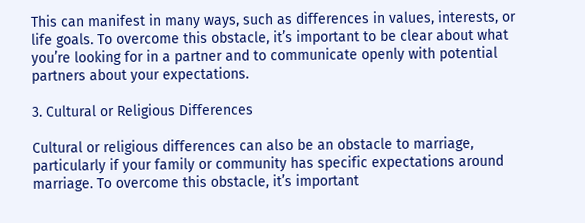This can manifest in many ways, such as differences in values, interests, or life goals. To overcome this obstacle, it’s important to be clear about what you’re looking for in a partner and to communicate openly with potential partners about your expectations.

3. Cultural or Religious Differences

Cultural or religious differences can also be an obstacle to marriage, particularly if your family or community has specific expectations around marriage. To overcome this obstacle, it’s important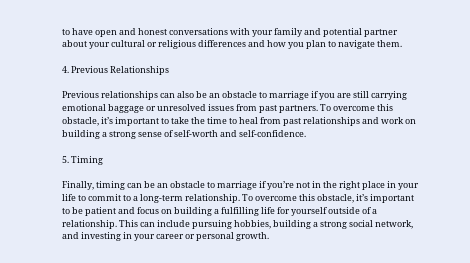to have open and honest conversations with your family and potential partner about your cultural or religious differences and how you plan to navigate them.

4. Previous Relationships

Previous relationships can also be an obstacle to marriage if you are still carrying emotional baggage or unresolved issues from past partners. To overcome this obstacle, it’s important to take the time to heal from past relationships and work on building a strong sense of self-worth and self-confidence.

5. Timing

Finally, timing can be an obstacle to marriage if you’re not in the right place in your life to commit to a long-term relationship. To overcome this obstacle, it’s important to be patient and focus on building a fulfilling life for yourself outside of a relationship. This can include pursuing hobbies, building a strong social network, and investing in your career or personal growth.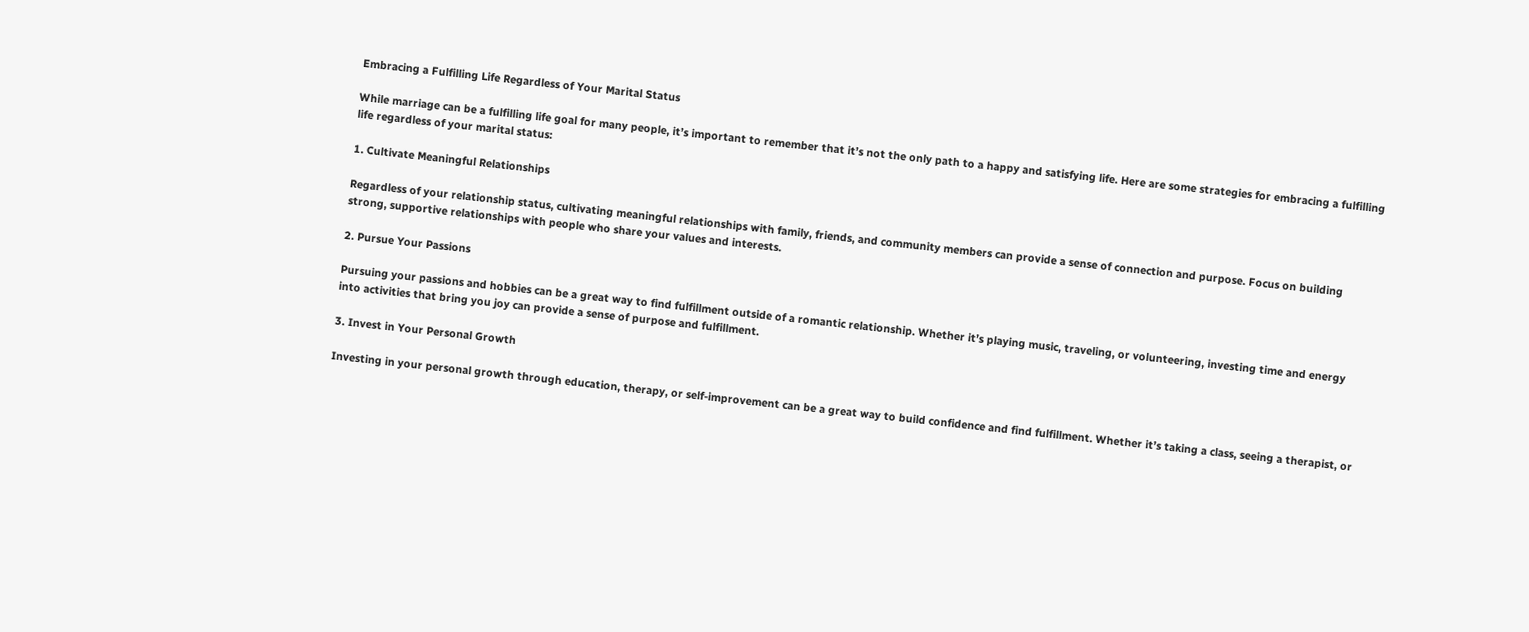Embracing a Fulfilling Life Regardless of Your Marital Status

While marriage can be a fulfilling life goal for many people, it’s important to remember that it’s not the only path to a happy and satisfying life. Here are some strategies for embracing a fulfilling life regardless of your marital status:

1. Cultivate Meaningful Relationships

Regardless of your relationship status, cultivating meaningful relationships with family, friends, and community members can provide a sense of connection and purpose. Focus on building strong, supportive relationships with people who share your values and interests.

2. Pursue Your Passions

Pursuing your passions and hobbies can be a great way to find fulfillment outside of a romantic relationship. Whether it’s playing music, traveling, or volunteering, investing time and energy into activities that bring you joy can provide a sense of purpose and fulfillment.

3. Invest in Your Personal Growth

Investing in your personal growth through education, therapy, or self-improvement can be a great way to build confidence and find fulfillment. Whether it’s taking a class, seeing a therapist, or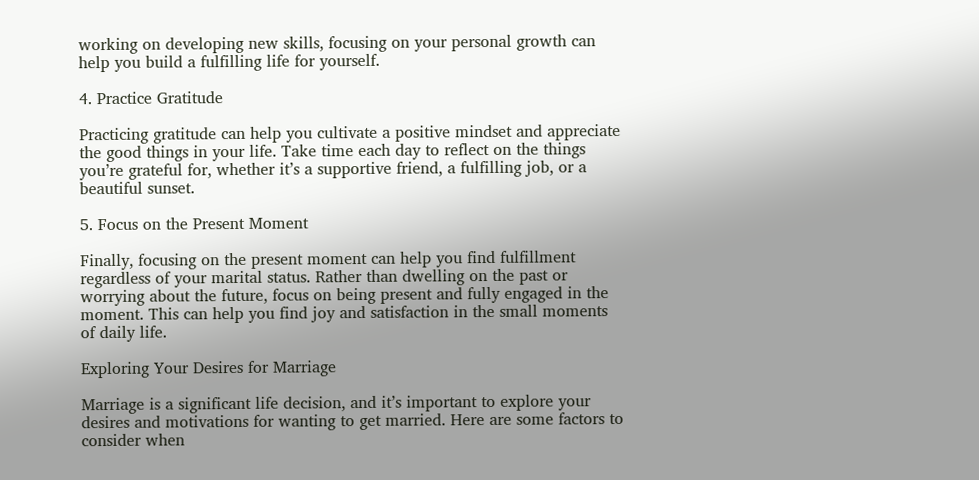working on developing new skills, focusing on your personal growth can help you build a fulfilling life for yourself.

4. Practice Gratitude

Practicing gratitude can help you cultivate a positive mindset and appreciate the good things in your life. Take time each day to reflect on the things you’re grateful for, whether it’s a supportive friend, a fulfilling job, or a beautiful sunset.

5. Focus on the Present Moment

Finally, focusing on the present moment can help you find fulfillment regardless of your marital status. Rather than dwelling on the past or worrying about the future, focus on being present and fully engaged in the moment. This can help you find joy and satisfaction in the small moments of daily life.

Exploring Your Desires for Marriage

Marriage is a significant life decision, and it’s important to explore your desires and motivations for wanting to get married. Here are some factors to consider when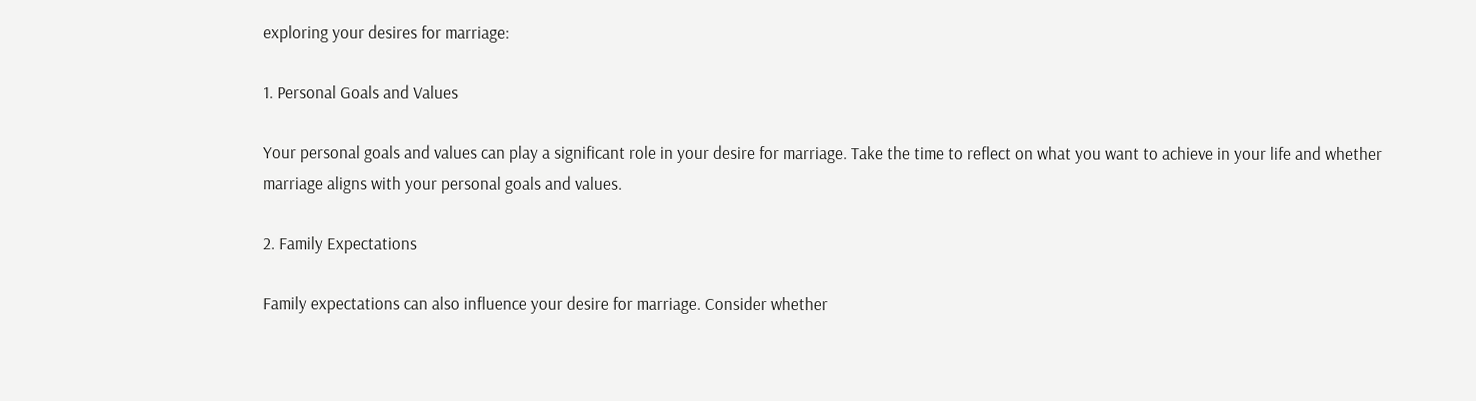exploring your desires for marriage:

1. Personal Goals and Values

Your personal goals and values can play a significant role in your desire for marriage. Take the time to reflect on what you want to achieve in your life and whether marriage aligns with your personal goals and values.

2. Family Expectations

Family expectations can also influence your desire for marriage. Consider whether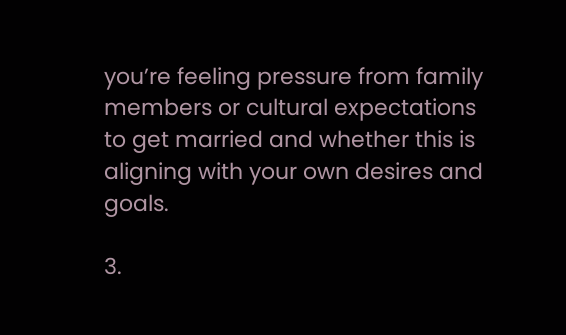you’re feeling pressure from family members or cultural expectations to get married and whether this is aligning with your own desires and goals.

3.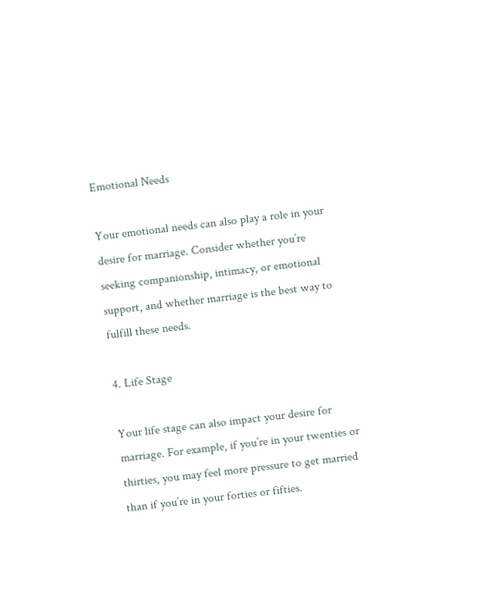Emotional Needs

Your emotional needs can also play a role in your desire for marriage. Consider whether you’re seeking companionship, intimacy, or emotional support, and whether marriage is the best way to fulfill these needs.

4. Life Stage

Your life stage can also impact your desire for marriage. For example, if you’re in your twenties or thirties, you may feel more pressure to get married than if you’re in your forties or fifties.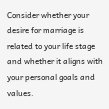Consider whether your desire for marriage is related to your life stage and whether it aligns with your personal goals and values.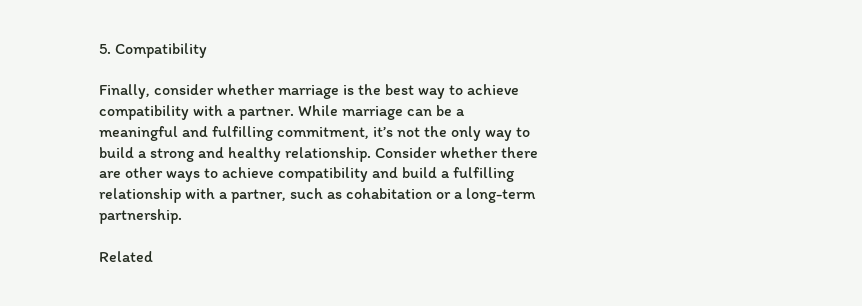5. Compatibility

Finally, consider whether marriage is the best way to achieve compatibility with a partner. While marriage can be a meaningful and fulfilling commitment, it’s not the only way to build a strong and healthy relationship. Consider whether there are other ways to achieve compatibility and build a fulfilling relationship with a partner, such as cohabitation or a long-term partnership.

Related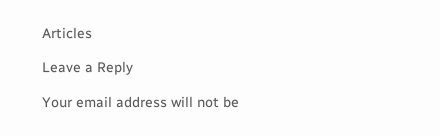Articles

Leave a Reply

Your email address will not be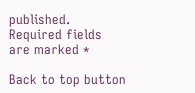published. Required fields are marked *

Back to top button